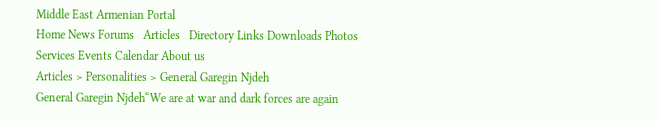Middle East Armenian Portal
Home News Forums   Articles   Directory Links Downloads Photos Services Events Calendar About us
Articles > Personalities > General Garegin Njdeh
General Garegin Njdeh“We are at war and dark forces are again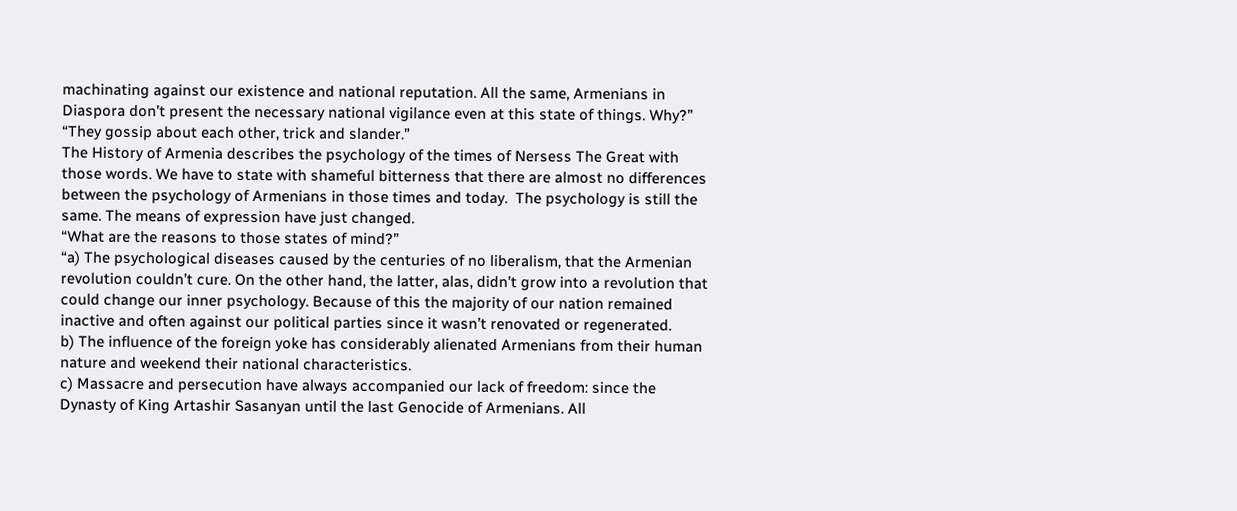machinating against our existence and national reputation. All the same, Armenians in Diaspora don’t present the necessary national vigilance even at this state of things. Why?”
“They gossip about each other, trick and slander.”
The History of Armenia describes the psychology of the times of Nersess The Great with those words. We have to state with shameful bitterness that there are almost no differences between the psychology of Armenians in those times and today.  The psychology is still the same. The means of expression have just changed.
“What are the reasons to those states of mind?”
“a) The psychological diseases caused by the centuries of no liberalism, that the Armenian revolution couldn’t cure. On the other hand, the latter, alas, didn’t grow into a revolution that could change our inner psychology. Because of this the majority of our nation remained inactive and often against our political parties since it wasn’t renovated or regenerated.
b) The influence of the foreign yoke has considerably alienated Armenians from their human nature and weekend their national characteristics.
c) Massacre and persecution have always accompanied our lack of freedom: since the Dynasty of King Artashir Sasanyan until the last Genocide of Armenians. All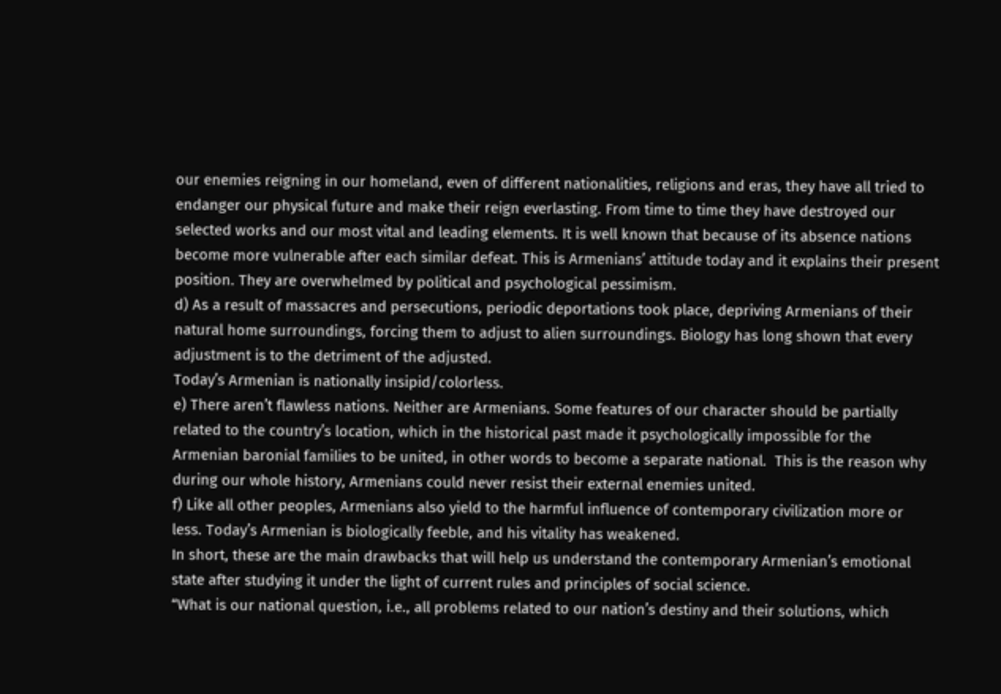our enemies reigning in our homeland, even of different nationalities, religions and eras, they have all tried to endanger our physical future and make their reign everlasting. From time to time they have destroyed our selected works and our most vital and leading elements. It is well known that because of its absence nations become more vulnerable after each similar defeat. This is Armenians’ attitude today and it explains their present position. They are overwhelmed by political and psychological pessimism.
d) As a result of massacres and persecutions, periodic deportations took place, depriving Armenians of their natural home surroundings, forcing them to adjust to alien surroundings. Biology has long shown that every adjustment is to the detriment of the adjusted.
Today’s Armenian is nationally insipid/colorless.
e) There aren’t flawless nations. Neither are Armenians. Some features of our character should be partially related to the country’s location, which in the historical past made it psychologically impossible for the Armenian baronial families to be united, in other words to become a separate national.  This is the reason why during our whole history, Armenians could never resist their external enemies united.
f) Like all other peoples, Armenians also yield to the harmful influence of contemporary civilization more or less. Today’s Armenian is biologically feeble, and his vitality has weakened.
In short, these are the main drawbacks that will help us understand the contemporary Armenian’s emotional state after studying it under the light of current rules and principles of social science.
“What is our national question, i.e., all problems related to our nation’s destiny and their solutions, which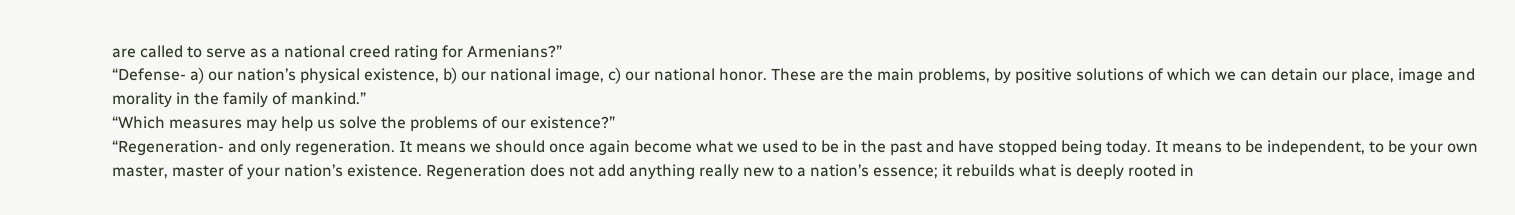are called to serve as a national creed rating for Armenians?”
“Defense- a) our nation’s physical existence, b) our national image, c) our national honor. These are the main problems, by positive solutions of which we can detain our place, image and morality in the family of mankind.”
“Which measures may help us solve the problems of our existence?”
“Regeneration- and only regeneration. It means we should once again become what we used to be in the past and have stopped being today. It means to be independent, to be your own master, master of your nation’s existence. Regeneration does not add anything really new to a nation’s essence; it rebuilds what is deeply rooted in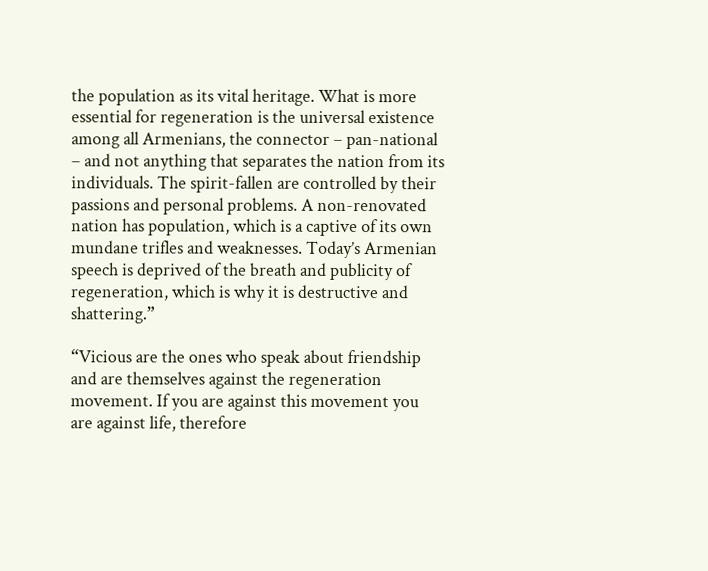the population as its vital heritage. What is more essential for regeneration is the universal existence among all Armenians, the connector – pan-national – and not anything that separates the nation from its individuals. The spirit-fallen are controlled by their passions and personal problems. A non-renovated nation has population, which is a captive of its own mundane trifles and weaknesses. Today’s Armenian speech is deprived of the breath and publicity of regeneration, which is why it is destructive and shattering.”

“Vicious are the ones who speak about friendship and are themselves against the regeneration movement. If you are against this movement you are against life, therefore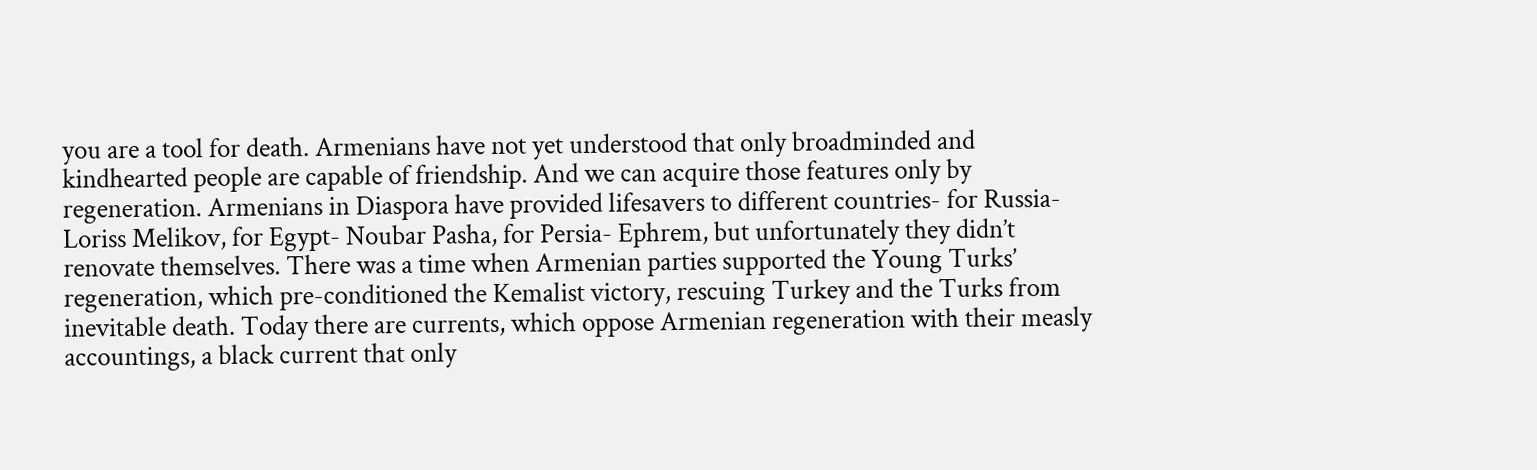you are a tool for death. Armenians have not yet understood that only broadminded and kindhearted people are capable of friendship. And we can acquire those features only by regeneration. Armenians in Diaspora have provided lifesavers to different countries- for Russia- Loriss Melikov, for Egypt- Noubar Pasha, for Persia- Ephrem, but unfortunately they didn’t renovate themselves. There was a time when Armenian parties supported the Young Turks’ regeneration, which pre-conditioned the Kemalist victory, rescuing Turkey and the Turks from inevitable death. Today there are currents, which oppose Armenian regeneration with their measly accountings, a black current that only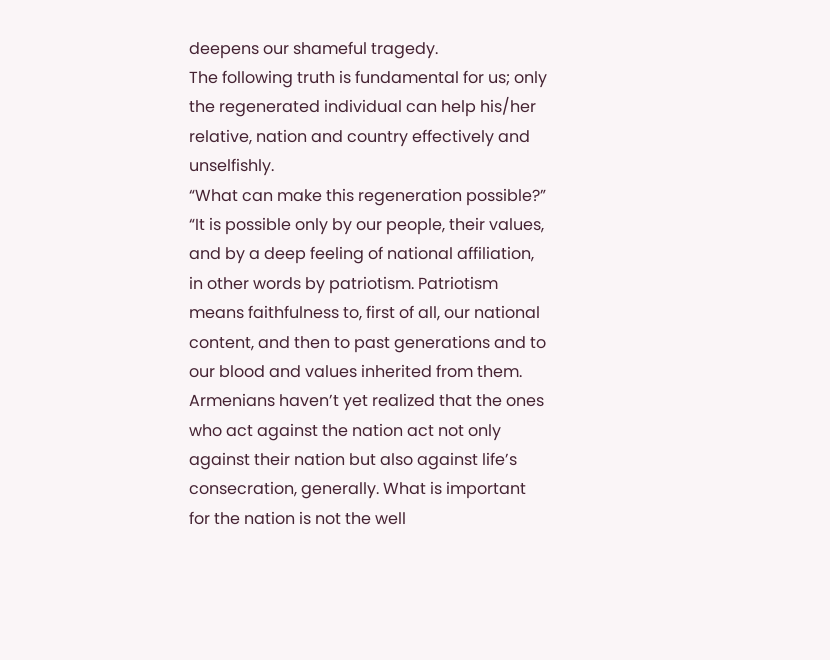deepens our shameful tragedy.
The following truth is fundamental for us; only the regenerated individual can help his/her relative, nation and country effectively and unselfishly.
“What can make this regeneration possible?”
“It is possible only by our people, their values, and by a deep feeling of national affiliation, in other words by patriotism. Patriotism means faithfulness to, first of all, our national content, and then to past generations and to our blood and values inherited from them. Armenians haven’t yet realized that the ones who act against the nation act not only against their nation but also against life’s consecration, generally. What is important for the nation is not the well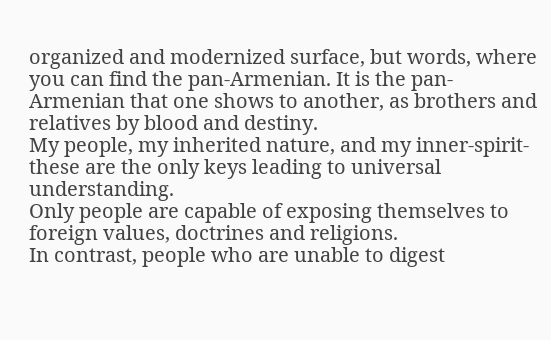organized and modernized surface, but words, where you can find the pan-Armenian. It is the pan-Armenian that one shows to another, as brothers and relatives by blood and destiny.
My people, my inherited nature, and my inner-spirit- these are the only keys leading to universal understanding.
Only people are capable of exposing themselves to foreign values, doctrines and religions.
In contrast, people who are unable to digest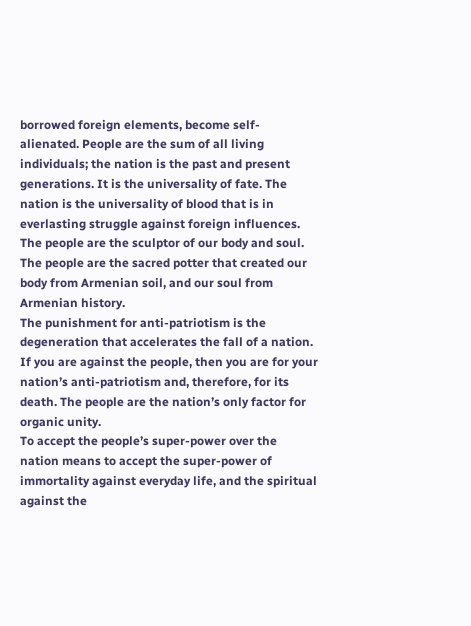borrowed foreign elements, become self-alienated. People are the sum of all living individuals; the nation is the past and present generations. It is the universality of fate. The nation is the universality of blood that is in everlasting struggle against foreign influences. The people are the sculptor of our body and soul. The people are the sacred potter that created our body from Armenian soil, and our soul from Armenian history.
The punishment for anti-patriotism is the degeneration that accelerates the fall of a nation. If you are against the people, then you are for your nation’s anti-patriotism and, therefore, for its death. The people are the nation’s only factor for organic unity.
To accept the people’s super-power over the nation means to accept the super-power of immortality against everyday life, and the spiritual against the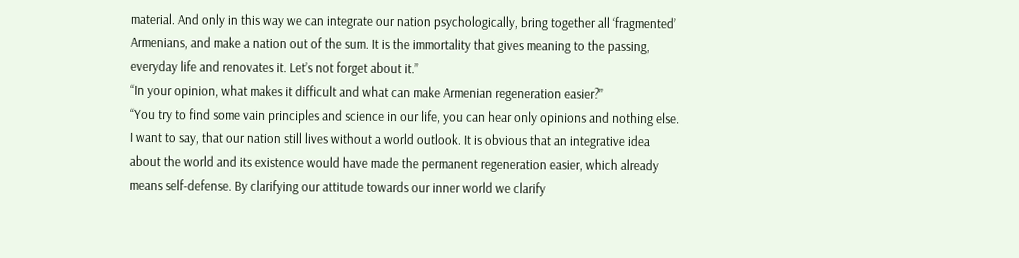material. And only in this way we can integrate our nation psychologically, bring together all ‘fragmented’ Armenians, and make a nation out of the sum. It is the immortality that gives meaning to the passing, everyday life and renovates it. Let’s not forget about it.”
“In your opinion, what makes it difficult and what can make Armenian regeneration easier?”
“You try to find some vain principles and science in our life, you can hear only opinions and nothing else. I want to say, that our nation still lives without a world outlook. It is obvious that an integrative idea about the world and its existence would have made the permanent regeneration easier, which already means self-defense. By clarifying our attitude towards our inner world we clarify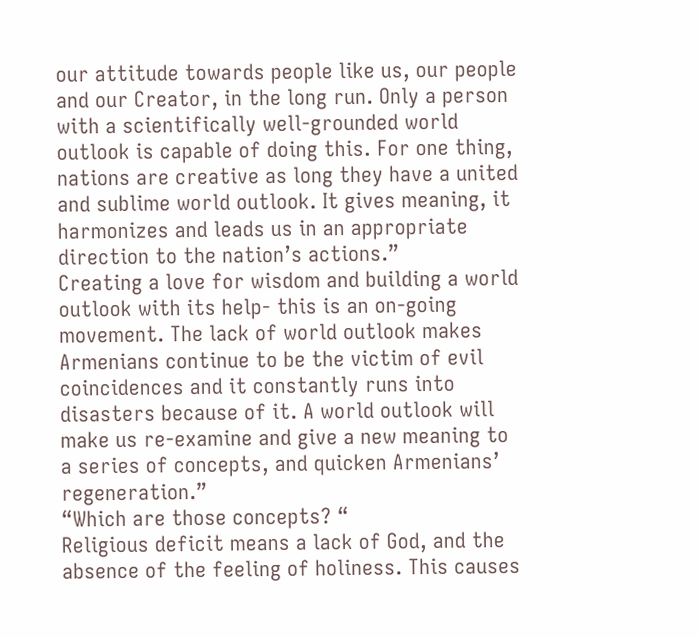our attitude towards people like us, our people and our Creator, in the long run. Only a person with a scientifically well-grounded world outlook is capable of doing this. For one thing, nations are creative as long they have a united and sublime world outlook. It gives meaning, it harmonizes and leads us in an appropriate direction to the nation’s actions.”
Creating a love for wisdom and building a world outlook with its help- this is an on-going movement. The lack of world outlook makes Armenians continue to be the victim of evil coincidences and it constantly runs into disasters because of it. A world outlook will make us re-examine and give a new meaning to a series of concepts, and quicken Armenians’ regeneration.”
“Which are those concepts? “
Religious deficit means a lack of God, and the absence of the feeling of holiness. This causes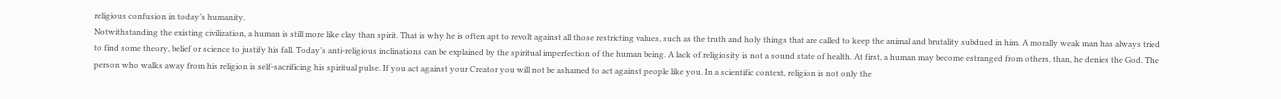religious confusion in today’s humanity.
Notwithstanding the existing civilization, a human is still more like clay than spirit. That is why he is often apt to revolt against all those restricting values, such as the truth and holy things that are called to keep the animal and brutality subdued in him. A morally weak man has always tried to find some theory, belief or science to justify his fall. Today’s anti-religious inclinations can be explained by the spiritual imperfection of the human being. A lack of religiosity is not a sound state of health. At first, a human may become estranged from others, than, he denies the God. The person who walks away from his religion is self-sacrificing his spiritual pulse. If you act against your Creator you will not be ashamed to act against people like you. In a scientific context, religion is not only the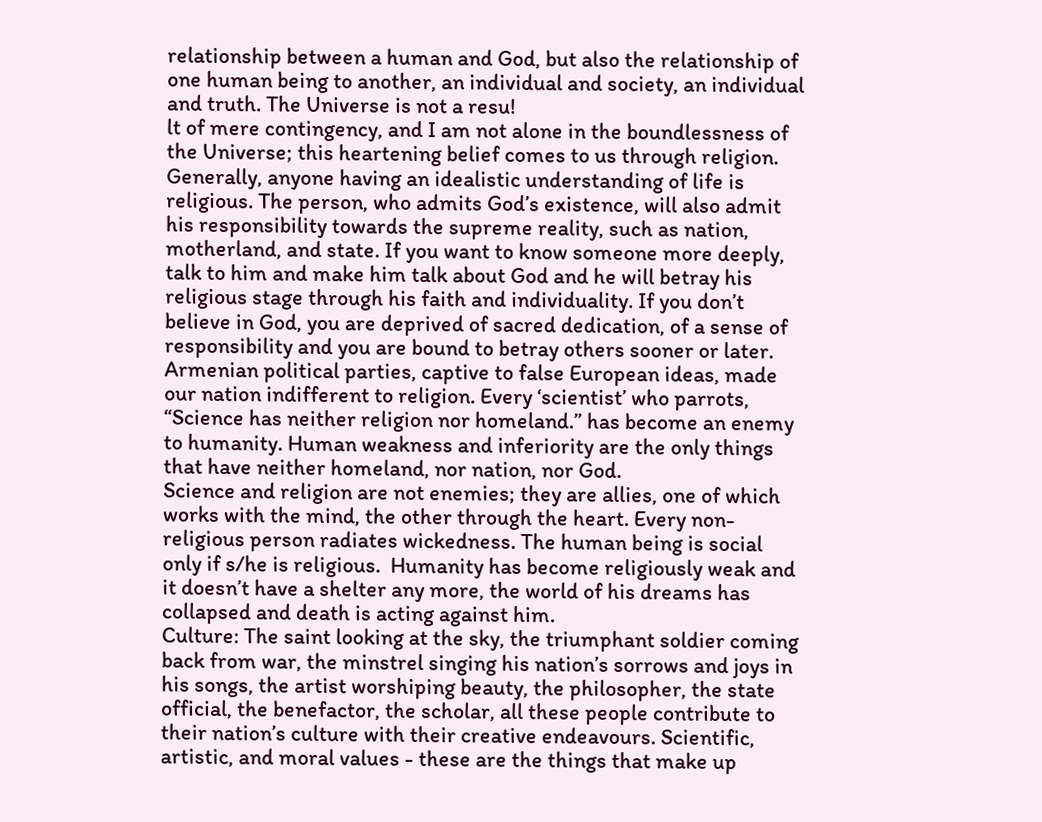relationship between a human and God, but also the relationship of one human being to another, an individual and society, an individual and truth. The Universe is not a resu!
lt of mere contingency, and I am not alone in the boundlessness of the Universe; this heartening belief comes to us through religion. Generally, anyone having an idealistic understanding of life is religious. The person, who admits God’s existence, will also admit his responsibility towards the supreme reality, such as nation, motherland, and state. If you want to know someone more deeply, talk to him and make him talk about God and he will betray his religious stage through his faith and individuality. If you don’t believe in God, you are deprived of sacred dedication, of a sense of responsibility and you are bound to betray others sooner or later.  Armenian political parties, captive to false European ideas, made our nation indifferent to religion. Every ‘scientist’ who parrots, “Science has neither religion nor homeland.” has become an enemy to humanity. Human weakness and inferiority are the only things that have neither homeland, nor nation, nor God.
Science and religion are not enemies; they are allies, one of which works with the mind, the other through the heart. Every non-religious person radiates wickedness. The human being is social only if s/he is religious.  Humanity has become religiously weak and it doesn’t have a shelter any more, the world of his dreams has collapsed and death is acting against him.
Culture: The saint looking at the sky, the triumphant soldier coming back from war, the minstrel singing his nation’s sorrows and joys in his songs, the artist worshiping beauty, the philosopher, the state official, the benefactor, the scholar, all these people contribute to their nation’s culture with their creative endeavours. Scientific, artistic, and moral values - these are the things that make up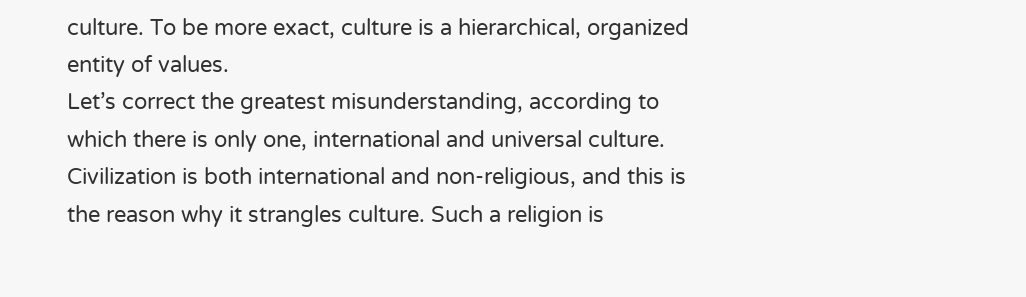culture. To be more exact, culture is a hierarchical, organized entity of values.
Let’s correct the greatest misunderstanding, according to which there is only one, international and universal culture. Civilization is both international and non-religious, and this is the reason why it strangles culture. Such a religion is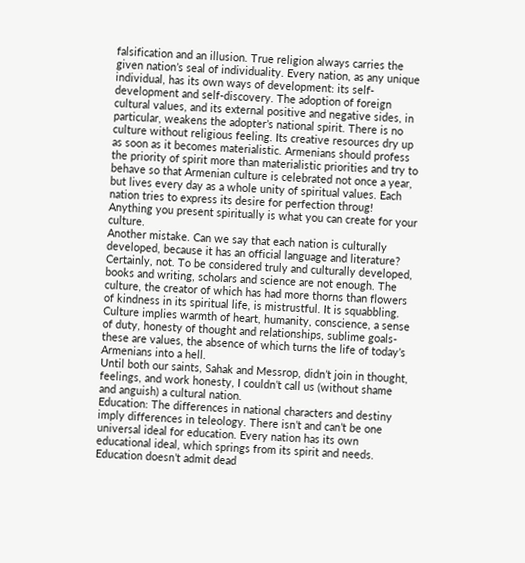falsification and an illusion. True religion always carries the given nation’s seal of individuality. Every nation, as any unique individual, has its own ways of development: its self-development and self-discovery. The adoption of foreign cultural values, and its external positive and negative sides, in particular, weakens the adopter’s national spirit. There is no culture without religious feeling. Its creative resources dry up as soon as it becomes materialistic. Armenians should profess the priority of spirit more than materialistic priorities and try to behave so that Armenian culture is celebrated not once a year, but lives every day as a whole unity of spiritual values. Each nation tries to express its desire for perfection throug!
Anything you present spiritually is what you can create for your culture.
Another mistake. Can we say that each nation is culturally developed, because it has an official language and literature? Certainly, not. To be considered truly and culturally developed, books and writing, scholars and science are not enough. The culture, the creator of which has had more thorns than flowers of kindness in its spiritual life, is mistrustful. It is squabbling. Culture implies warmth of heart, humanity, conscience, a sense of duty, honesty of thought and relationships, sublime goals- these are values, the absence of which turns the life of today’s Armenians into a hell.
Until both our saints, Sahak and Messrop, didn’t join in thought, feelings, and work honesty, I couldn’t call us (without shame and anguish) a cultural nation.
Education: The differences in national characters and destiny imply differences in teleology. There isn’t and can’t be one universal ideal for education. Every nation has its own educational ideal, which springs from its spirit and needs. Education doesn’t admit dead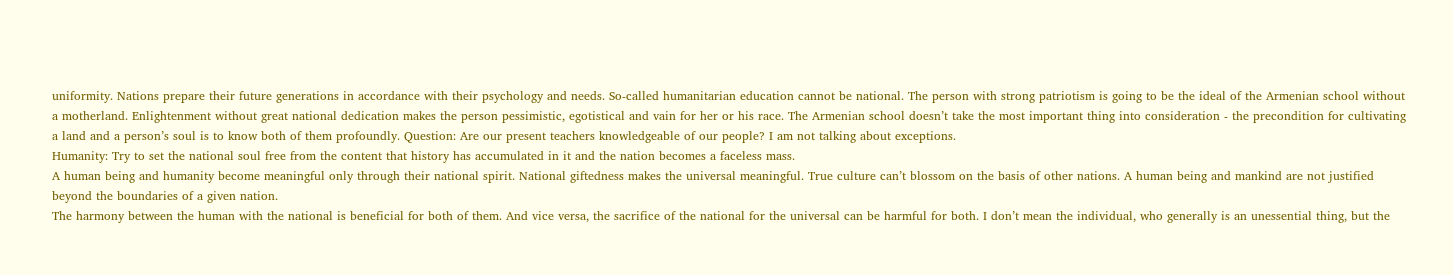uniformity. Nations prepare their future generations in accordance with their psychology and needs. So-called humanitarian education cannot be national. The person with strong patriotism is going to be the ideal of the Armenian school without a motherland. Enlightenment without great national dedication makes the person pessimistic, egotistical and vain for her or his race. The Armenian school doesn’t take the most important thing into consideration - the precondition for cultivating a land and a person’s soul is to know both of them profoundly. Question: Are our present teachers knowledgeable of our people? I am not talking about exceptions.
Humanity: Try to set the national soul free from the content that history has accumulated in it and the nation becomes a faceless mass.
A human being and humanity become meaningful only through their national spirit. National giftedness makes the universal meaningful. True culture can’t blossom on the basis of other nations. A human being and mankind are not justified beyond the boundaries of a given nation.
The harmony between the human with the national is beneficial for both of them. And vice versa, the sacrifice of the national for the universal can be harmful for both. I don’t mean the individual, who generally is an unessential thing, but the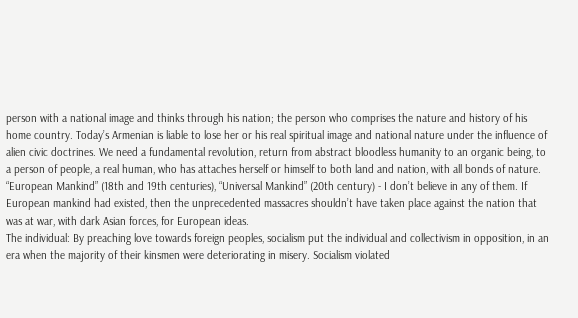person with a national image and thinks through his nation; the person who comprises the nature and history of his home country. Today’s Armenian is liable to lose her or his real spiritual image and national nature under the influence of alien civic doctrines. We need a fundamental revolution, return from abstract bloodless humanity to an organic being, to a person of people, a real human, who has attaches herself or himself to both land and nation, with all bonds of nature.
“European Mankind” (18th and 19th centuries), “Universal Mankind” (20th century) - I don’t believe in any of them. If European mankind had existed, then the unprecedented massacres shouldn’t have taken place against the nation that was at war, with dark Asian forces, for European ideas.
The individual: By preaching love towards foreign peoples, socialism put the individual and collectivism in opposition, in an era when the majority of their kinsmen were deteriorating in misery. Socialism violated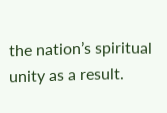the nation’s spiritual unity as a result.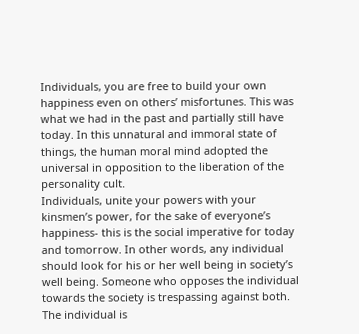Individuals, you are free to build your own happiness even on others’ misfortunes. This was what we had in the past and partially still have today. In this unnatural and immoral state of things, the human moral mind adopted the universal in opposition to the liberation of the personality cult.
Individuals, unite your powers with your kinsmen’s power, for the sake of everyone’s happiness- this is the social imperative for today and tomorrow. In other words, any individual should look for his or her well being in society’s well being. Someone who opposes the individual towards the society is trespassing against both. The individual is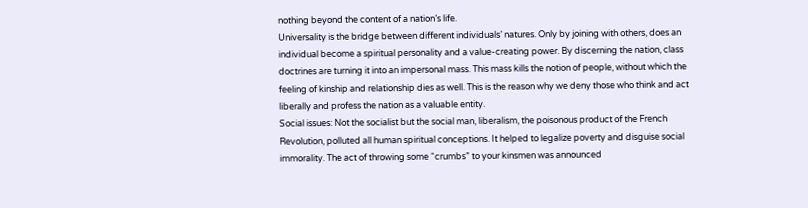nothing beyond the content of a nation’s life.
Universality is the bridge between different individuals’ natures. Only by joining with others, does an individual become a spiritual personality and a value-creating power. By discerning the nation, class doctrines are turning it into an impersonal mass. This mass kills the notion of people, without which the feeling of kinship and relationship dies as well. This is the reason why we deny those who think and act liberally and profess the nation as a valuable entity.
Social issues: Not the socialist but the social man, liberalism, the poisonous product of the French Revolution, polluted all human spiritual conceptions. It helped to legalize poverty and disguise social immorality. The act of throwing some “crumbs” to your kinsmen was announced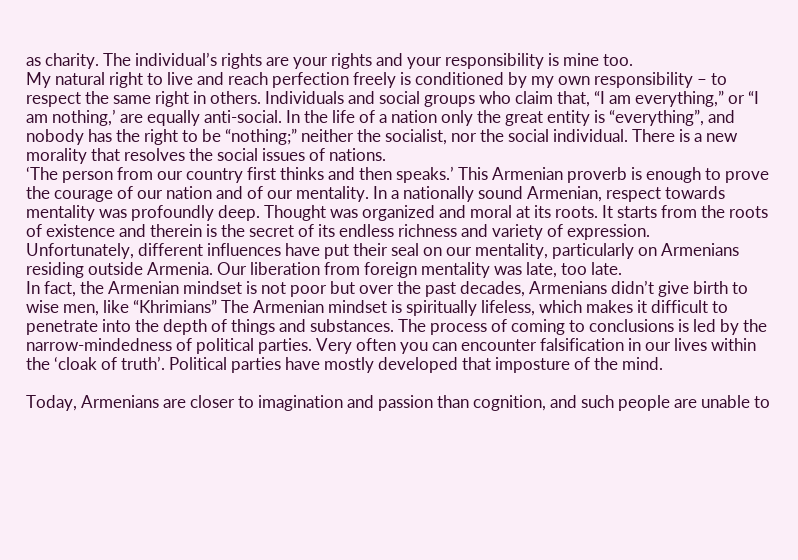as charity. The individual’s rights are your rights and your responsibility is mine too.
My natural right to live and reach perfection freely is conditioned by my own responsibility – to respect the same right in others. Individuals and social groups who claim that, “I am everything,” or “I am nothing,’ are equally anti-social. In the life of a nation only the great entity is “everything”, and nobody has the right to be “nothing;” neither the socialist, nor the social individual. There is a new morality that resolves the social issues of nations.
‘The person from our country first thinks and then speaks.’ This Armenian proverb is enough to prove the courage of our nation and of our mentality. In a nationally sound Armenian, respect towards mentality was profoundly deep. Thought was organized and moral at its roots. It starts from the roots of existence and therein is the secret of its endless richness and variety of expression.
Unfortunately, different influences have put their seal on our mentality, particularly on Armenians residing outside Armenia. Our liberation from foreign mentality was late, too late.
In fact, the Armenian mindset is not poor but over the past decades, Armenians didn’t give birth to wise men, like “Khrimians” The Armenian mindset is spiritually lifeless, which makes it difficult to penetrate into the depth of things and substances. The process of coming to conclusions is led by the narrow-mindedness of political parties. Very often you can encounter falsification in our lives within the ‘cloak of truth’. Political parties have mostly developed that imposture of the mind.

Today, Armenians are closer to imagination and passion than cognition, and such people are unable to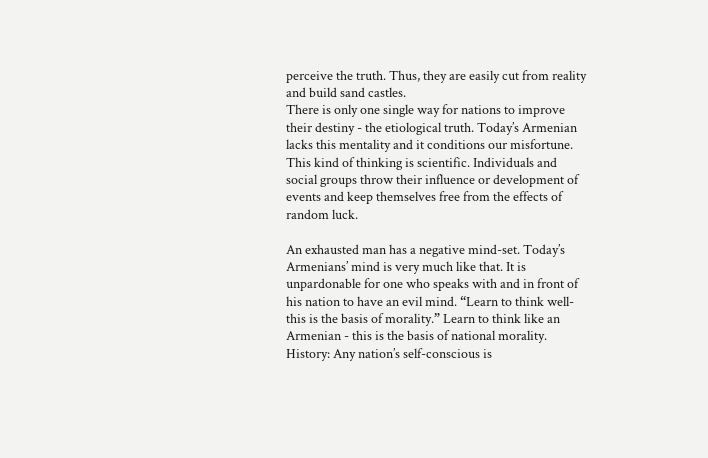perceive the truth. Thus, they are easily cut from reality and build sand castles.
There is only one single way for nations to improve their destiny - the etiological truth. Today’s Armenian lacks this mentality and it conditions our misfortune. This kind of thinking is scientific. Individuals and social groups throw their influence or development of events and keep themselves free from the effects of random luck.

An exhausted man has a negative mind-set. Today’s Armenians’ mind is very much like that. It is unpardonable for one who speaks with and in front of his nation to have an evil mind. “Learn to think well- this is the basis of morality.” Learn to think like an Armenian - this is the basis of national morality.
History: Any nation’s self-conscious is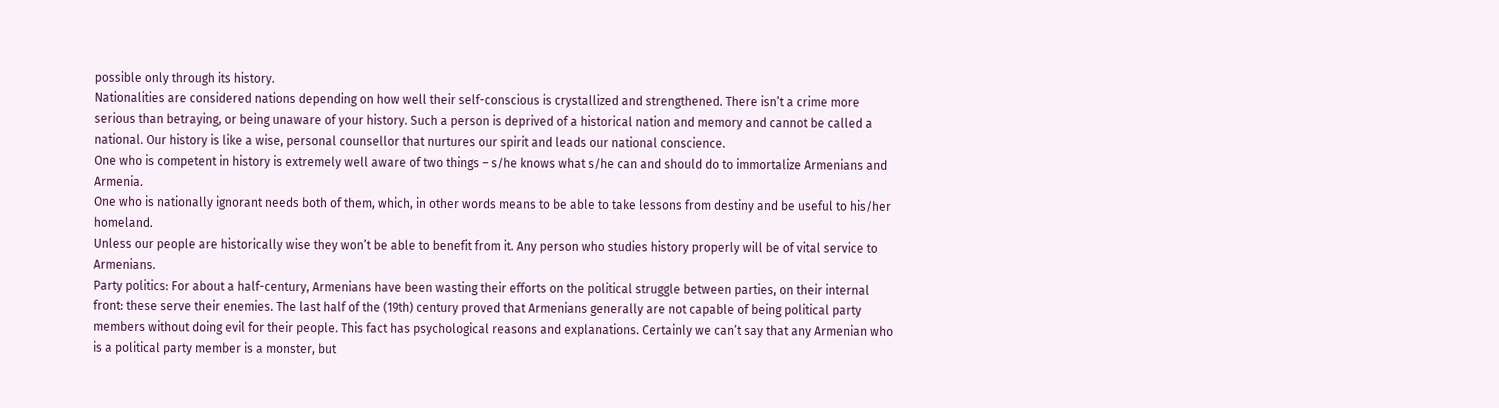possible only through its history.
Nationalities are considered nations depending on how well their self-conscious is crystallized and strengthened. There isn’t a crime more serious than betraying, or being unaware of your history. Such a person is deprived of a historical nation and memory and cannot be called a national. Our history is like a wise, personal counsellor that nurtures our spirit and leads our national conscience.
One who is competent in history is extremely well aware of two things – s/he knows what s/he can and should do to immortalize Armenians and Armenia.
One who is nationally ignorant needs both of them, which, in other words means to be able to take lessons from destiny and be useful to his/her homeland.
Unless our people are historically wise they won’t be able to benefit from it. Any person who studies history properly will be of vital service to Armenians.
Party politics: For about a half-century, Armenians have been wasting their efforts on the political struggle between parties, on their internal front: these serve their enemies. The last half of the (19th) century proved that Armenians generally are not capable of being political party members without doing evil for their people. This fact has psychological reasons and explanations. Certainly we can’t say that any Armenian who is a political party member is a monster, but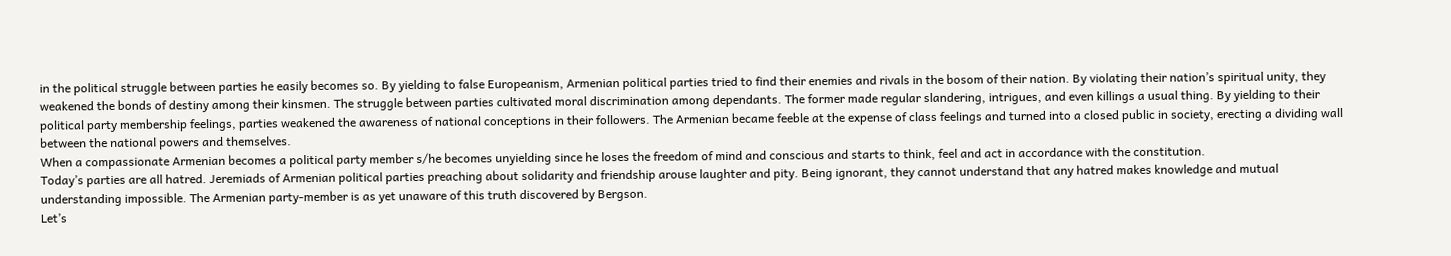in the political struggle between parties he easily becomes so. By yielding to false Europeanism, Armenian political parties tried to find their enemies and rivals in the bosom of their nation. By violating their nation’s spiritual unity, they weakened the bonds of destiny among their kinsmen. The struggle between parties cultivated moral discrimination among dependants. The former made regular slandering, intrigues, and even killings a usual thing. By yielding to their political party membership feelings, parties weakened the awareness of national conceptions in their followers. The Armenian became feeble at the expense of class feelings and turned into a closed public in society, erecting a dividing wall between the national powers and themselves.
When a compassionate Armenian becomes a political party member s/he becomes unyielding since he loses the freedom of mind and conscious and starts to think, feel and act in accordance with the constitution.
Today’s parties are all hatred. Jeremiads of Armenian political parties preaching about solidarity and friendship arouse laughter and pity. Being ignorant, they cannot understand that any hatred makes knowledge and mutual understanding impossible. The Armenian party-member is as yet unaware of this truth discovered by Bergson.
Let’s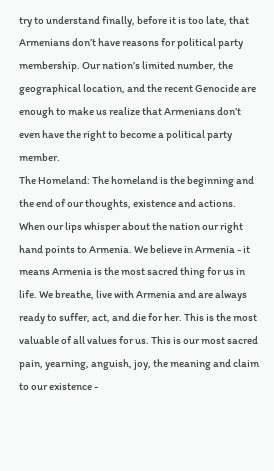try to understand finally, before it is too late, that Armenians don’t have reasons for political party membership. Our nation’s limited number, the geographical location, and the recent Genocide are enough to make us realize that Armenians don’t even have the right to become a political party member.
The Homeland: The homeland is the beginning and the end of our thoughts, existence and actions. When our lips whisper about the nation our right hand points to Armenia. We believe in Armenia - it means Armenia is the most sacred thing for us in life. We breathe, live with Armenia and are always ready to suffer, act, and die for her. This is the most valuable of all values for us. This is our most sacred pain, yearning, anguish, joy, the meaning and claim to our existence -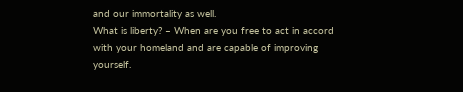and our immortality as well.
What is liberty? – When are you free to act in accord with your homeland and are capable of improving yourself.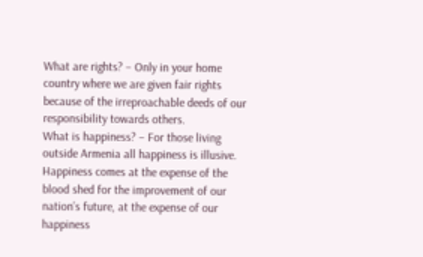What are rights? – Only in your home country where we are given fair rights because of the irreproachable deeds of our responsibility towards others.
What is happiness? – For those living outside Armenia all happiness is illusive. Happiness comes at the expense of the blood shed for the improvement of our nation’s future, at the expense of our happiness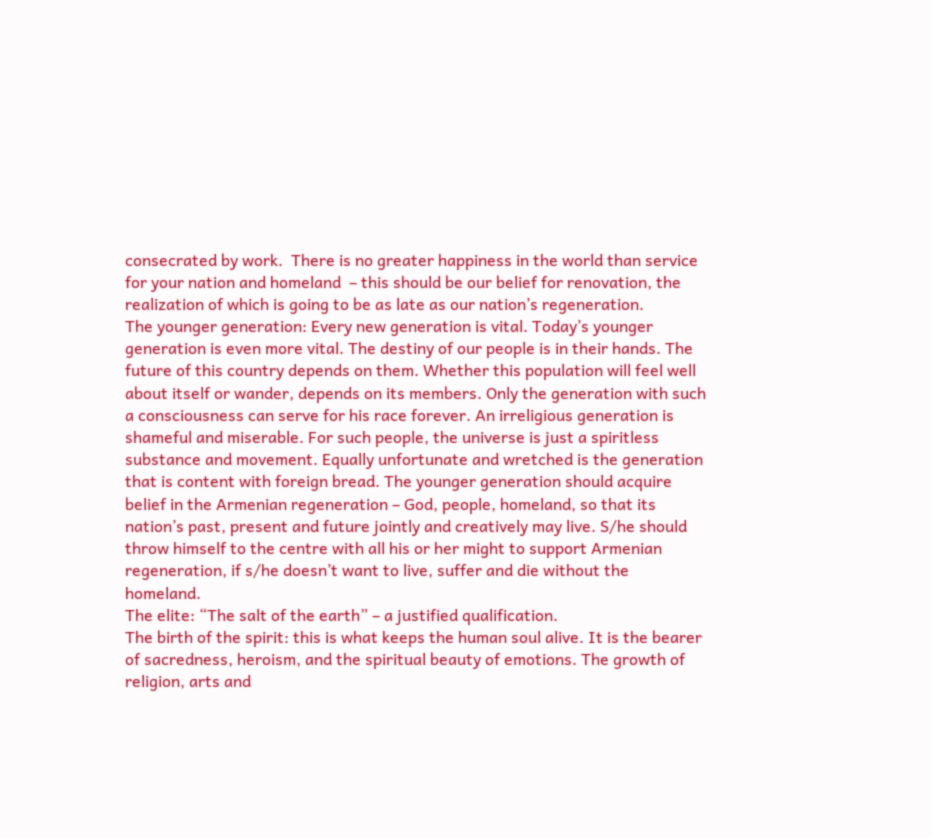consecrated by work.  There is no greater happiness in the world than service for your nation and homeland  – this should be our belief for renovation, the realization of which is going to be as late as our nation’s regeneration.
The younger generation: Every new generation is vital. Today’s younger generation is even more vital. The destiny of our people is in their hands. The future of this country depends on them. Whether this population will feel well about itself or wander, depends on its members. Only the generation with such a consciousness can serve for his race forever. An irreligious generation is shameful and miserable. For such people, the universe is just a spiritless substance and movement. Equally unfortunate and wretched is the generation that is content with foreign bread. The younger generation should acquire belief in the Armenian regeneration – God, people, homeland, so that its nation’s past, present and future jointly and creatively may live. S/he should throw himself to the centre with all his or her might to support Armenian regeneration, if s/he doesn’t want to live, suffer and die without the homeland.
The elite: “The salt of the earth” – a justified qualification.
The birth of the spirit: this is what keeps the human soul alive. It is the bearer of sacredness, heroism, and the spiritual beauty of emotions. The growth of religion, arts and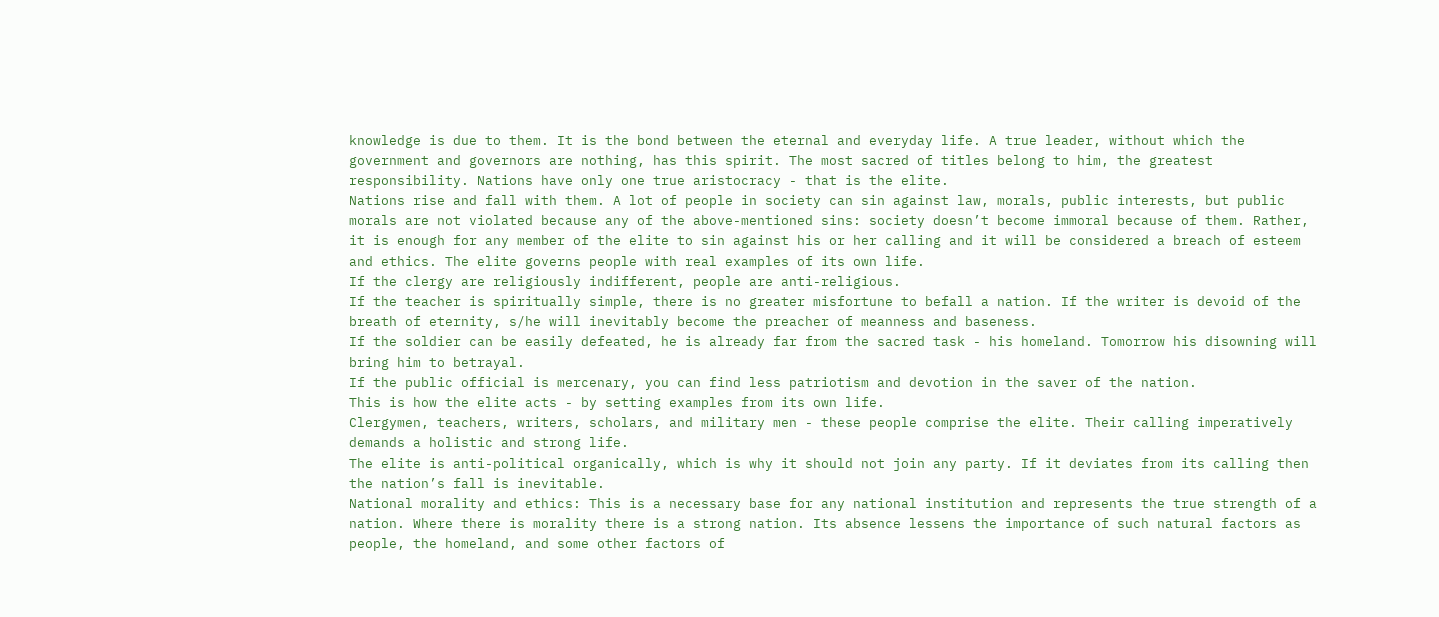knowledge is due to them. It is the bond between the eternal and everyday life. A true leader, without which the government and governors are nothing, has this spirit. The most sacred of titles belong to him, the greatest responsibility. Nations have only one true aristocracy - that is the elite.
Nations rise and fall with them. A lot of people in society can sin against law, morals, public interests, but public morals are not violated because any of the above-mentioned sins: society doesn’t become immoral because of them. Rather, it is enough for any member of the elite to sin against his or her calling and it will be considered a breach of esteem and ethics. The elite governs people with real examples of its own life.
If the clergy are religiously indifferent, people are anti-religious.
If the teacher is spiritually simple, there is no greater misfortune to befall a nation. If the writer is devoid of the breath of eternity, s/he will inevitably become the preacher of meanness and baseness.
If the soldier can be easily defeated, he is already far from the sacred task - his homeland. Tomorrow his disowning will bring him to betrayal.
If the public official is mercenary, you can find less patriotism and devotion in the saver of the nation.
This is how the elite acts - by setting examples from its own life.
Clergymen, teachers, writers, scholars, and military men - these people comprise the elite. Their calling imperatively demands a holistic and strong life.
The elite is anti-political organically, which is why it should not join any party. If it deviates from its calling then the nation’s fall is inevitable.
National morality and ethics: This is a necessary base for any national institution and represents the true strength of a nation. Where there is morality there is a strong nation. Its absence lessens the importance of such natural factors as people, the homeland, and some other factors of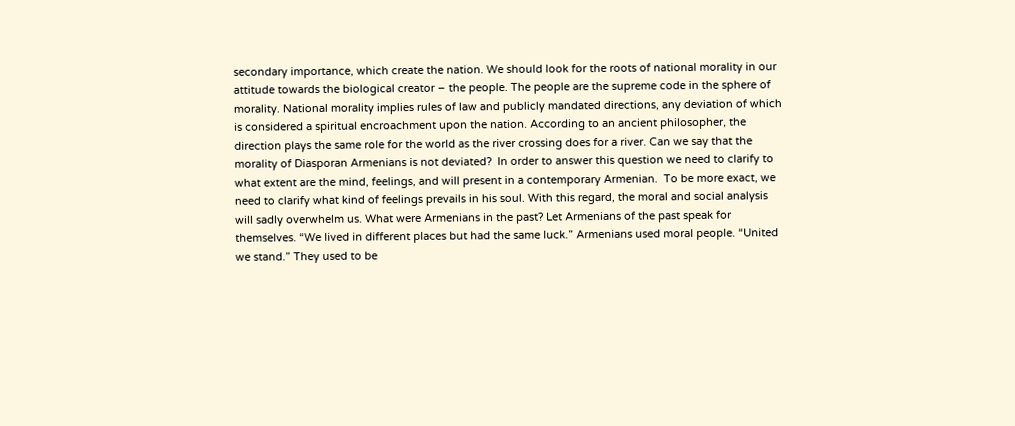secondary importance, which create the nation. We should look for the roots of national morality in our attitude towards the biological creator – the people. The people are the supreme code in the sphere of morality. National morality implies rules of law and publicly mandated directions, any deviation of which is considered a spiritual encroachment upon the nation. According to an ancient philosopher, the direction plays the same role for the world as the river crossing does for a river. Can we say that the morality of Diasporan Armenians is not deviated?  In order to answer this question we need to clarify to what extent are the mind, feelings, and will present in a contemporary Armenian.  To be more exact, we need to clarify what kind of feelings prevails in his soul. With this regard, the moral and social analysis will sadly overwhelm us. What were Armenians in the past? Let Armenians of the past speak for themselves. “We lived in different places but had the same luck.” Armenians used moral people. “United we stand.” They used to be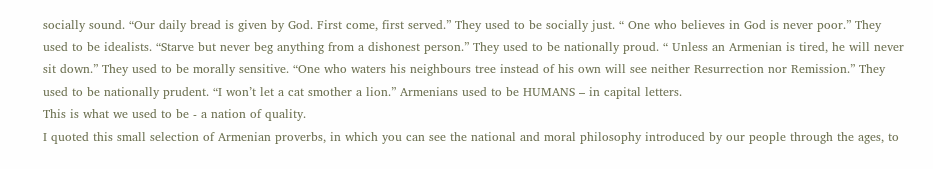socially sound. “Our daily bread is given by God. First come, first served.” They used to be socially just. “ One who believes in God is never poor.” They used to be idealists. “Starve but never beg anything from a dishonest person.” They used to be nationally proud. “ Unless an Armenian is tired, he will never sit down.” They used to be morally sensitive. “One who waters his neighbours tree instead of his own will see neither Resurrection nor Remission.” They used to be nationally prudent. “I won’t let a cat smother a lion.” Armenians used to be HUMANS – in capital letters.
This is what we used to be - a nation of quality.
I quoted this small selection of Armenian proverbs, in which you can see the national and moral philosophy introduced by our people through the ages, to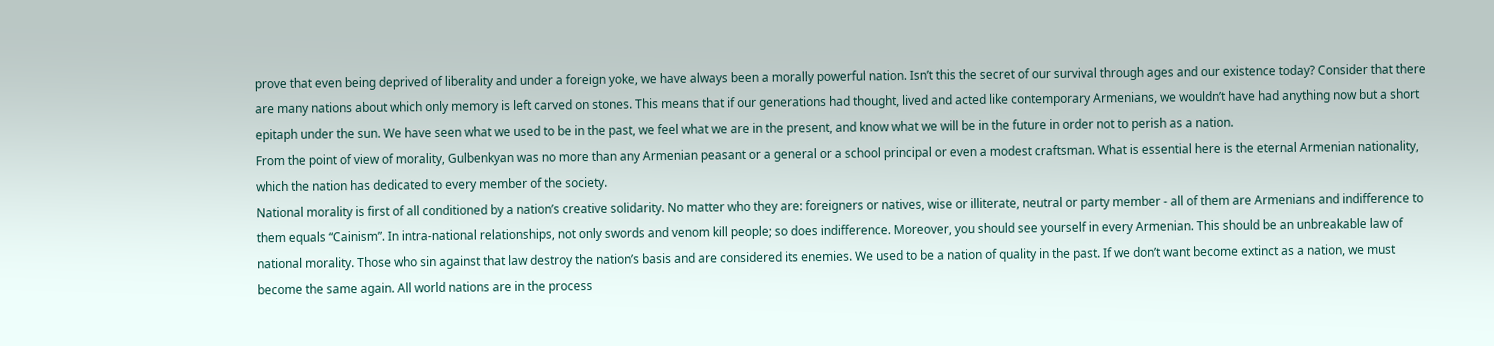prove that even being deprived of liberality and under a foreign yoke, we have always been a morally powerful nation. Isn’t this the secret of our survival through ages and our existence today? Consider that there are many nations about which only memory is left carved on stones. This means that if our generations had thought, lived and acted like contemporary Armenians, we wouldn’t have had anything now but a short epitaph under the sun. We have seen what we used to be in the past, we feel what we are in the present, and know what we will be in the future in order not to perish as a nation.
From the point of view of morality, Gulbenkyan was no more than any Armenian peasant or a general or a school principal or even a modest craftsman. What is essential here is the eternal Armenian nationality, which the nation has dedicated to every member of the society.
National morality is first of all conditioned by a nation’s creative solidarity. No matter who they are: foreigners or natives, wise or illiterate, neutral or party member - all of them are Armenians and indifference to them equals “Cainism”. In intra-national relationships, not only swords and venom kill people; so does indifference. Moreover, you should see yourself in every Armenian. This should be an unbreakable law of national morality. Those who sin against that law destroy the nation’s basis and are considered its enemies. We used to be a nation of quality in the past. If we don’t want become extinct as a nation, we must become the same again. All world nations are in the process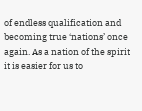of endless qualification and becoming true ‘nations’ once again. As a nation of the spirit it is easier for us to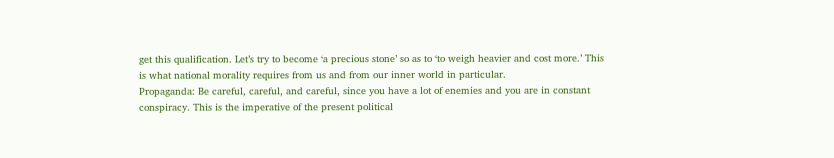get this qualification. Let’s try to become ‘a precious stone’ so as to ‘to weigh heavier and cost more.’ This is what national morality requires from us and from our inner world in particular.
Propaganda: Be careful, careful, and careful, since you have a lot of enemies and you are in constant conspiracy. This is the imperative of the present political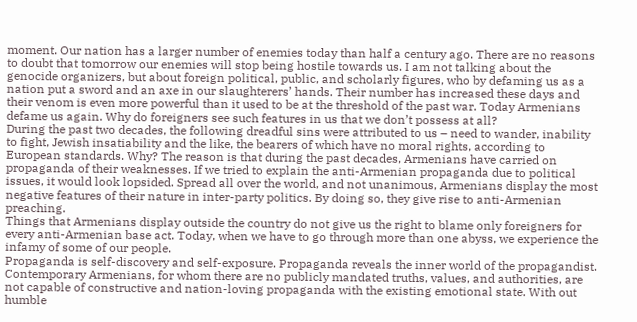moment. Our nation has a larger number of enemies today than half a century ago. There are no reasons to doubt that tomorrow our enemies will stop being hostile towards us. I am not talking about the genocide organizers, but about foreign political, public, and scholarly figures, who by defaming us as a nation put a sword and an axe in our slaughterers’ hands. Their number has increased these days and their venom is even more powerful than it used to be at the threshold of the past war. Today Armenians defame us again. Why do foreigners see such features in us that we don’t possess at all?
During the past two decades, the following dreadful sins were attributed to us – need to wander, inability to fight, Jewish insatiability and the like, the bearers of which have no moral rights, according to European standards. Why? The reason is that during the past decades, Armenians have carried on propaganda of their weaknesses. If we tried to explain the anti-Armenian propaganda due to political issues, it would look lopsided. Spread all over the world, and not unanimous, Armenians display the most negative features of their nature in inter-party politics. By doing so, they give rise to anti-Armenian preaching.
Things that Armenians display outside the country do not give us the right to blame only foreigners for every anti-Armenian base act. Today, when we have to go through more than one abyss, we experience the infamy of some of our people.
Propaganda is self-discovery and self-exposure. Propaganda reveals the inner world of the propagandist. Contemporary Armenians, for whom there are no publicly mandated truths, values, and authorities, are not capable of constructive and nation-loving propaganda with the existing emotional state. With out humble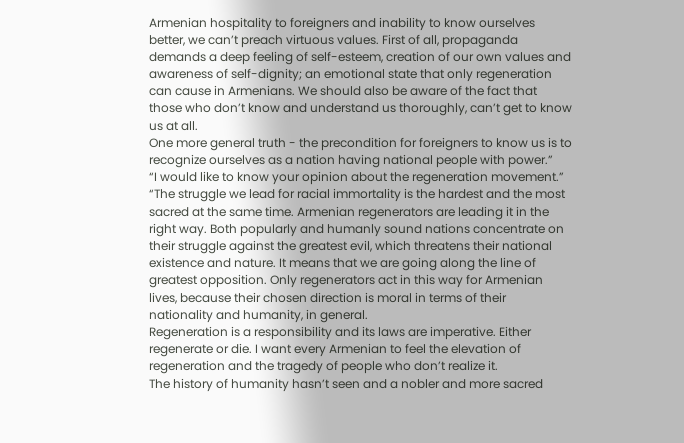Armenian hospitality to foreigners and inability to know ourselves better, we can’t preach virtuous values. First of all, propaganda demands a deep feeling of self-esteem, creation of our own values and awareness of self-dignity; an emotional state that only regeneration can cause in Armenians. We should also be aware of the fact that those who don’t know and understand us thoroughly, can’t get to know us at all.
One more general truth - the precondition for foreigners to know us is to recognize ourselves as a nation having national people with power.”
“I would like to know your opinion about the regeneration movement.”
“The struggle we lead for racial immortality is the hardest and the most sacred at the same time. Armenian regenerators are leading it in the right way. Both popularly and humanly sound nations concentrate on their struggle against the greatest evil, which threatens their national existence and nature. It means that we are going along the line of greatest opposition. Only regenerators act in this way for Armenian lives, because their chosen direction is moral in terms of their nationality and humanity, in general.
Regeneration is a responsibility and its laws are imperative. Either regenerate or die. I want every Armenian to feel the elevation of regeneration and the tragedy of people who don’t realize it.
The history of humanity hasn’t seen and a nobler and more sacred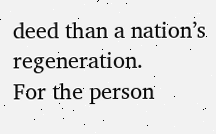deed than a nation’s regeneration.
For the person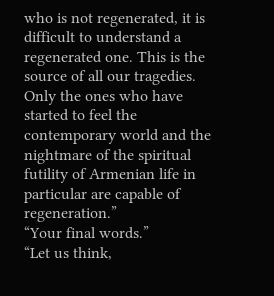who is not regenerated, it is difficult to understand a regenerated one. This is the source of all our tragedies.
Only the ones who have started to feel the contemporary world and the nightmare of the spiritual futility of Armenian life in particular are capable of regeneration.”
“Your final words.”
“Let us think,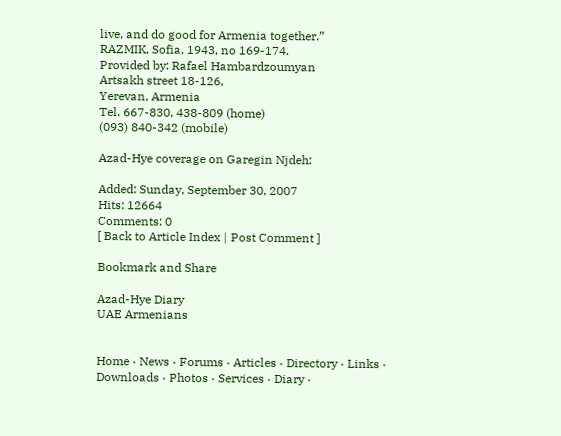live, and do good for Armenia together.”
RAZMIK, Sofia, 1943, no 169-174.
Provided by: Rafael Hambardzoumyan
Artsakh street 18-126,
Yerevan, Armenia
Tel. 667-830, 438-809 (home)
(093) 840-342 (mobile)

Azad-Hye coverage on Garegin Njdeh:

Added: Sunday, September 30, 2007
Hits: 12664
Comments: 0
[ Back to Article Index | Post Comment ]

Bookmark and Share

Azad-Hye Diary
UAE Armenians


Home · News · Forums · Articles · Directory · Links · Downloads · Photos · Services · Diary ·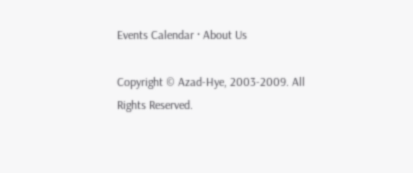Events Calendar · About Us

Copyright © Azad-Hye, 2003-2009. All Rights Reserved.